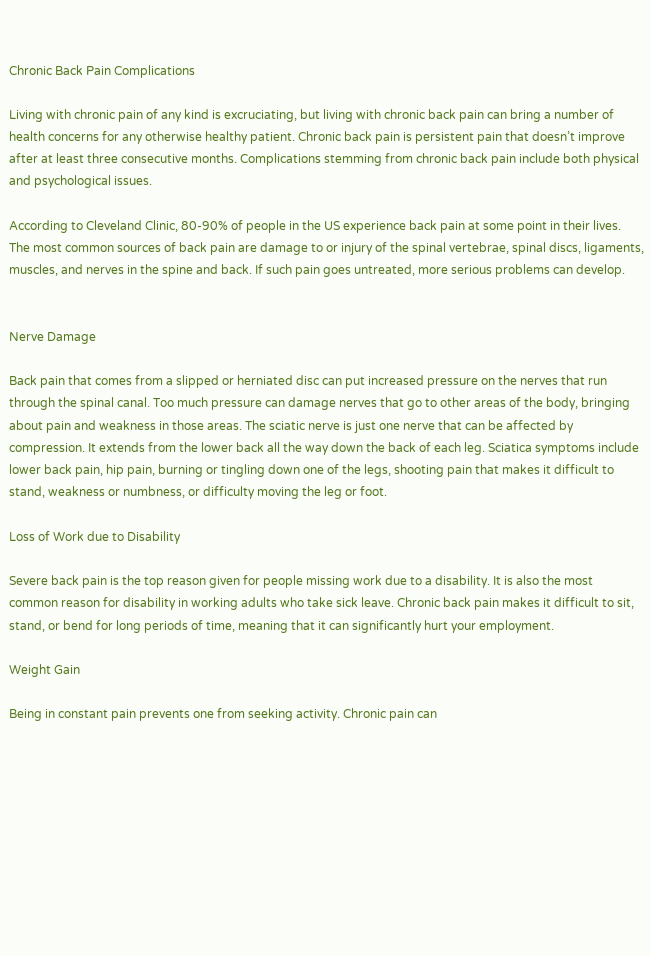Chronic Back Pain Complications

Living with chronic pain of any kind is excruciating, but living with chronic back pain can bring a number of health concerns for any otherwise healthy patient. Chronic back pain is persistent pain that doesn’t improve after at least three consecutive months. Complications stemming from chronic back pain include both physical and psychological issues.

According to Cleveland Clinic, 80-90% of people in the US experience back pain at some point in their lives. The most common sources of back pain are damage to or injury of the spinal vertebrae, spinal discs, ligaments, muscles, and nerves in the spine and back. If such pain goes untreated, more serious problems can develop.


Nerve Damage

Back pain that comes from a slipped or herniated disc can put increased pressure on the nerves that run through the spinal canal. Too much pressure can damage nerves that go to other areas of the body, bringing about pain and weakness in those areas. The sciatic nerve is just one nerve that can be affected by compression. It extends from the lower back all the way down the back of each leg. Sciatica symptoms include lower back pain, hip pain, burning or tingling down one of the legs, shooting pain that makes it difficult to stand, weakness or numbness, or difficulty moving the leg or foot.

Loss of Work due to Disability

Severe back pain is the top reason given for people missing work due to a disability. It is also the most common reason for disability in working adults who take sick leave. Chronic back pain makes it difficult to sit, stand, or bend for long periods of time, meaning that it can significantly hurt your employment.

Weight Gain

Being in constant pain prevents one from seeking activity. Chronic pain can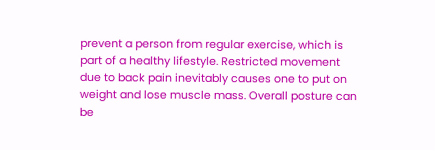prevent a person from regular exercise, which is part of a healthy lifestyle. Restricted movement due to back pain inevitably causes one to put on weight and lose muscle mass. Overall posture can be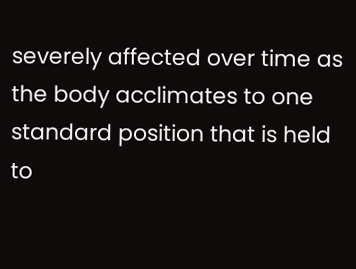severely affected over time as the body acclimates to one standard position that is held to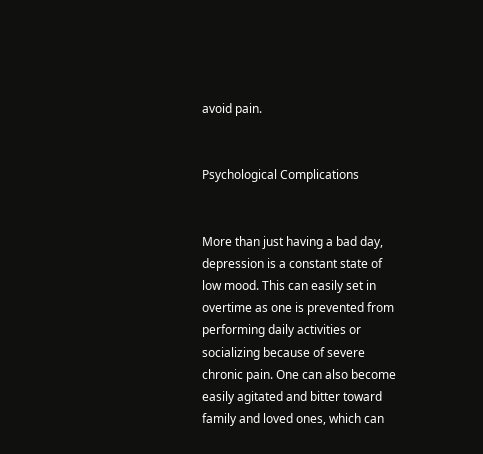avoid pain.


Psychological Complications


More than just having a bad day, depression is a constant state of low mood. This can easily set in overtime as one is prevented from performing daily activities or socializing because of severe chronic pain. One can also become easily agitated and bitter toward family and loved ones, which can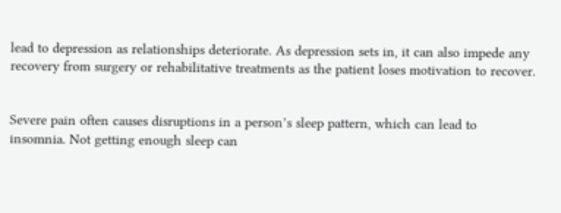lead to depression as relationships deteriorate. As depression sets in, it can also impede any recovery from surgery or rehabilitative treatments as the patient loses motivation to recover.


Severe pain often causes disruptions in a person’s sleep pattern, which can lead to insomnia. Not getting enough sleep can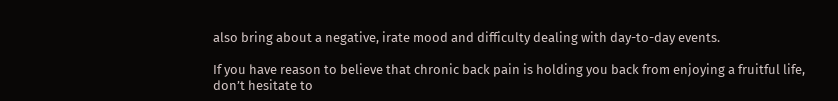also bring about a negative, irate mood and difficulty dealing with day-to-day events.

If you have reason to believe that chronic back pain is holding you back from enjoying a fruitful life, don’t hesitate to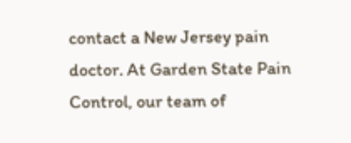contact a New Jersey pain doctor. At Garden State Pain Control, our team of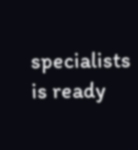specialists is ready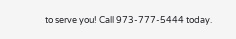to serve you! Call 973-777-5444 today.